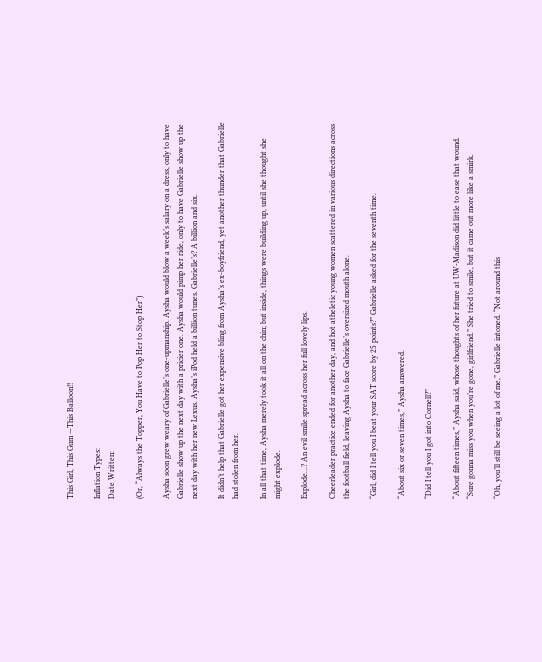This Girl, This Gum —This Balloon!!

Inflation Types:
Date Written:

(Or, “Always the Topper, You Have to Pop Her to Stop Her”)

Aysha soon grew weary of Gabrielle’s one-upmanship. Aysha would blow a week’s salary on a dress, only to have Gabrielle show up the next day with a pricier one. Aysha would pimp her ride, only to have Gabrielle show up the next day with her new Lexus. Aysha’s iPod held a billion tunes. Gabrielle’s? A billion and six.

It didn’t help that Gabrielle got her expensive bling from Aysha’s ex-boyfriend, yet another thunder that Gabrielle had stolen from her.

In all that time, Aysha merely took it all on the chin; but inside, things were building up, until she thought she might explode.

Explode…? An evil smile spread across her full lovely lips.

Cheerleader practice ended for another day, and hot atheletic young women scattered in various directions across the football field, leaving Aysha to face Gabrielle’s oversized mouth alone.

“Girl, did I tell you I beat your SAT score by 25 points?” Gabrielle asked for the seventh time.

“About six or seven times,” Aysha answered.

“Did I tell you I got into Cornell?”

“About fifteen times,” Aysha said, whose thoughts of her future at UW-Madison did little to ease that wound. “Sure gonna miss you when you’re gone, girlfriend.” She tried to smile, but it came out more like a smirk.

“Oh, you’ll still be seeing a lot of me,” Gabrielle intoned. “Not around this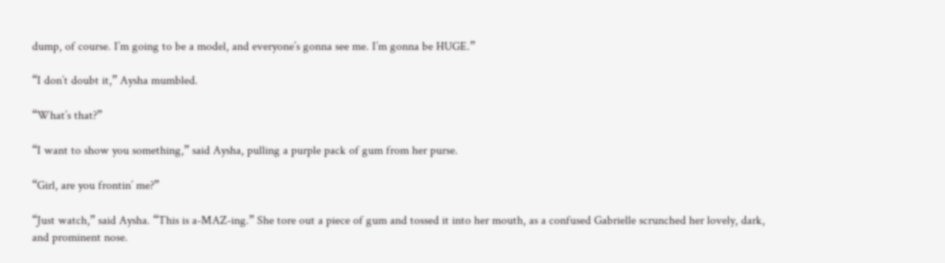dump, of course. I’m going to be a model, and everyone’s gonna see me. I’m gonna be HUGE.”

“I don’t doubt it,” Aysha mumbled.

“What’s that?”

“I want to show you something,” said Aysha, pulling a purple pack of gum from her purse.

“Girl, are you frontin’ me?”

“Just watch,” said Aysha. “This is a-MAZ-ing.” She tore out a piece of gum and tossed it into her mouth, as a confused Gabrielle scrunched her lovely, dark, and prominent nose.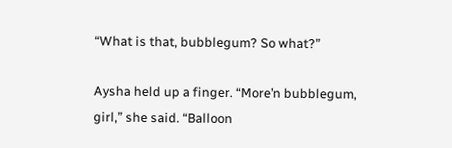“What is that, bubblegum? So what?”

Aysha held up a finger. “More’n bubblegum, girl,” she said. “Balloon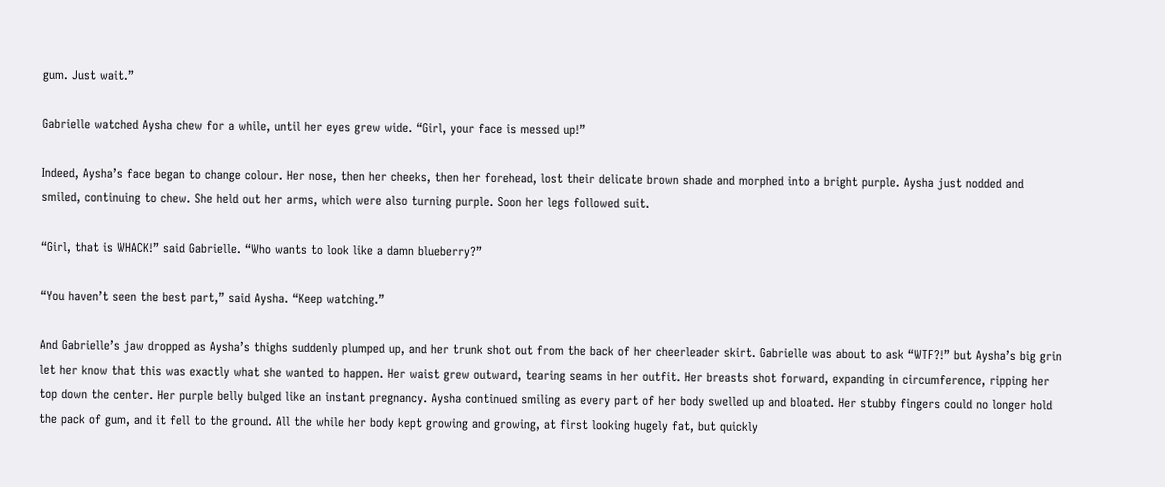gum. Just wait.”

Gabrielle watched Aysha chew for a while, until her eyes grew wide. “Girl, your face is messed up!”

Indeed, Aysha’s face began to change colour. Her nose, then her cheeks, then her forehead, lost their delicate brown shade and morphed into a bright purple. Aysha just nodded and smiled, continuing to chew. She held out her arms, which were also turning purple. Soon her legs followed suit.

“Girl, that is WHACK!” said Gabrielle. “Who wants to look like a damn blueberry?”

“You haven’t seen the best part,” said Aysha. “Keep watching.”

And Gabrielle’s jaw dropped as Aysha’s thighs suddenly plumped up, and her trunk shot out from the back of her cheerleader skirt. Gabrielle was about to ask “WTF?!” but Aysha’s big grin let her know that this was exactly what she wanted to happen. Her waist grew outward, tearing seams in her outfit. Her breasts shot forward, expanding in circumference, ripping her top down the center. Her purple belly bulged like an instant pregnancy. Aysha continued smiling as every part of her body swelled up and bloated. Her stubby fingers could no longer hold the pack of gum, and it fell to the ground. All the while her body kept growing and growing, at first looking hugely fat, but quickly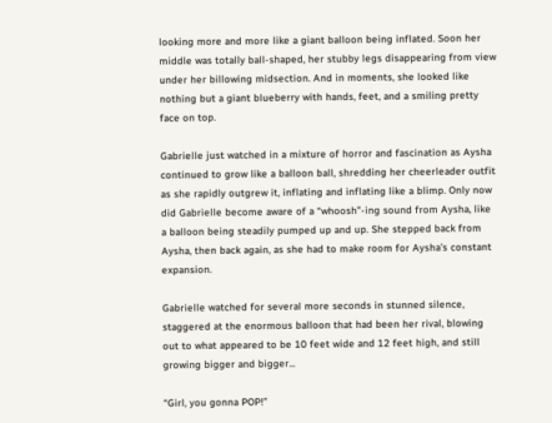looking more and more like a giant balloon being inflated. Soon her middle was totally ball-shaped, her stubby legs disappearing from view under her billowing midsection. And in moments, she looked like nothing but a giant blueberry with hands, feet, and a smiling pretty face on top.

Gabrielle just watched in a mixture of horror and fascination as Aysha continued to grow like a balloon ball, shredding her cheerleader outfit as she rapidly outgrew it, inflating and inflating like a blimp. Only now did Gabrielle become aware of a “whoosh”-ing sound from Aysha, like a balloon being steadily pumped up and up. She stepped back from Aysha, then back again, as she had to make room for Aysha’s constant expansion.

Gabrielle watched for several more seconds in stunned silence, staggered at the enormous balloon that had been her rival, blowing out to what appeared to be 10 feet wide and 12 feet high, and still growing bigger and bigger...

“Girl, you gonna POP!”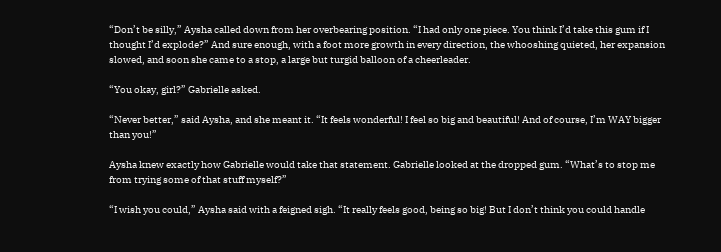“Don’t be silly,” Aysha called down from her overbearing position. “I had only one piece. You think I’d take this gum if I thought I’d explode?” And sure enough, with a foot more growth in every direction, the whooshing quieted, her expansion slowed, and soon she came to a stop, a large but turgid balloon of a cheerleader.

“You okay, girl?” Gabrielle asked.

“Never better,” said Aysha, and she meant it. “It feels wonderful! I feel so big and beautiful! And of course, I’m WAY bigger than you!”

Aysha knew exactly how Gabrielle would take that statement. Gabrielle looked at the dropped gum. “What’s to stop me from trying some of that stuff myself?”

“I wish you could,” Aysha said with a feigned sigh. “It really feels good, being so big! But I don’t think you could handle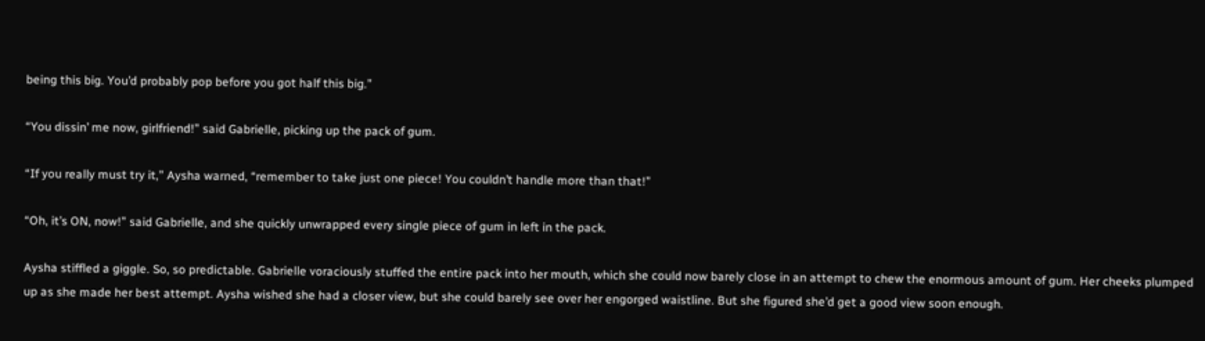being this big. You’d probably pop before you got half this big.”

“You dissin’ me now, girlfriend!” said Gabrielle, picking up the pack of gum.

“If you really must try it,” Aysha warned, “remember to take just one piece! You couldn’t handle more than that!”

“Oh, it’s ON, now!” said Gabrielle, and she quickly unwrapped every single piece of gum in left in the pack.

Aysha stiffled a giggle. So, so predictable. Gabrielle voraciously stuffed the entire pack into her mouth, which she could now barely close in an attempt to chew the enormous amount of gum. Her cheeks plumped up as she made her best attempt. Aysha wished she had a closer view, but she could barely see over her engorged waistline. But she figured she’d get a good view soon enough.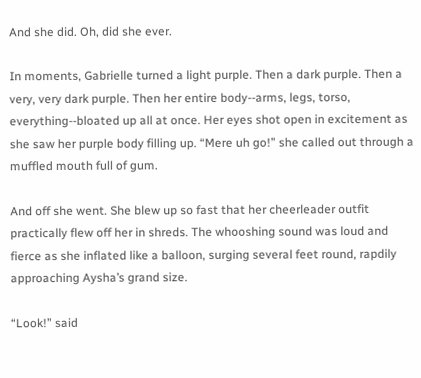And she did. Oh, did she ever.

In moments, Gabrielle turned a light purple. Then a dark purple. Then a very, very dark purple. Then her entire body--arms, legs, torso, everything--bloated up all at once. Her eyes shot open in excitement as she saw her purple body filling up. “Mere uh go!” she called out through a muffled mouth full of gum.

And off she went. She blew up so fast that her cheerleader outfit practically flew off her in shreds. The whooshing sound was loud and fierce as she inflated like a balloon, surging several feet round, rapdily approaching Aysha’s grand size.

“Look!” said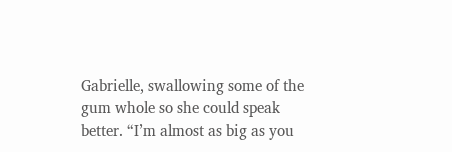Gabrielle, swallowing some of the gum whole so she could speak better. “I’m almost as big as you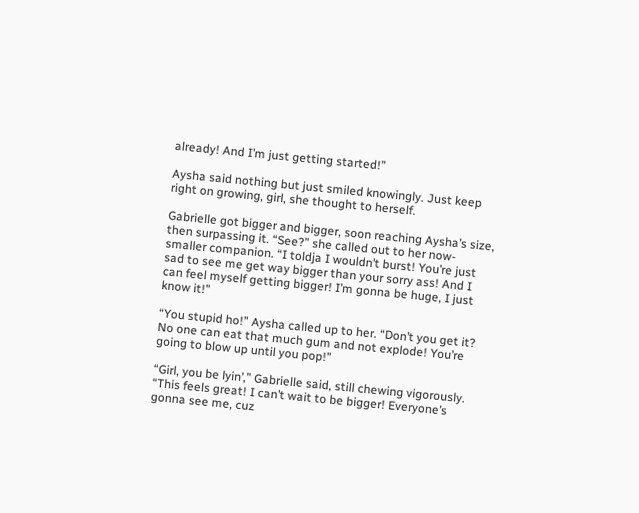already! And I’m just getting started!”

Aysha said nothing but just smiled knowingly. Just keep right on growing, girl, she thought to herself.

Gabrielle got bigger and bigger, soon reaching Aysha’s size, then surpassing it. “See?” she called out to her now-smaller companion. “I toldja I wouldn’t burst! You’re just sad to see me get way bigger than your sorry ass! And I can feel myself getting bigger! I’m gonna be huge, I just know it!”

“You stupid ho!” Aysha called up to her. “Don’t you get it? No one can eat that much gum and not explode! You’re going to blow up until you pop!”

“Girl, you be lyin’,” Gabrielle said, still chewing vigorously. “This feels great! I can’t wait to be bigger! Everyone’s gonna see me, cuz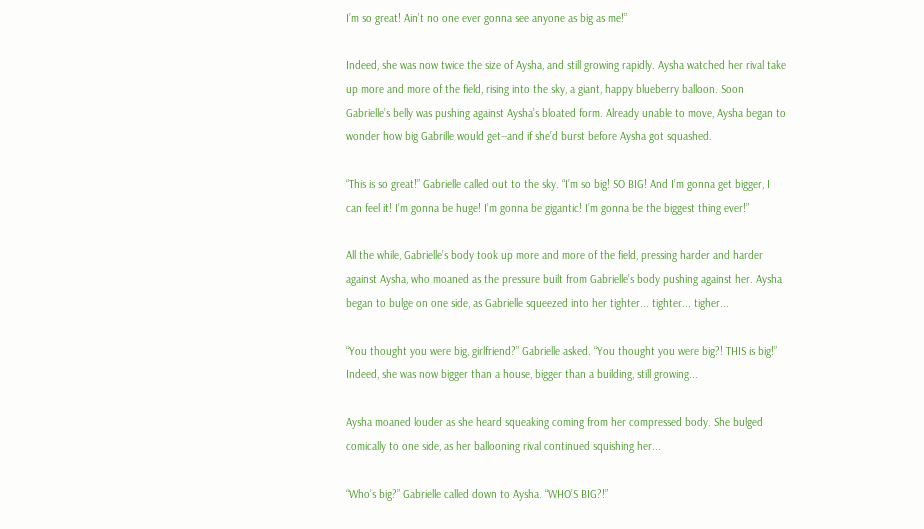I’m so great! Ain’t no one ever gonna see anyone as big as me!”

Indeed, she was now twice the size of Aysha, and still growing rapidly. Aysha watched her rival take up more and more of the field, rising into the sky, a giant, happy blueberry balloon. Soon Gabrielle’s belly was pushing against Aysha’s bloated form. Already unable to move, Aysha began to wonder how big Gabrille would get--and if she’d burst before Aysha got squashed.

“This is so great!” Gabrielle called out to the sky. “I’m so big! SO BIG! And I’m gonna get bigger, I can feel it! I’m gonna be huge! I’m gonna be gigantic! I’m gonna be the biggest thing ever!”

All the while, Gabrielle’s body took up more and more of the field, pressing harder and harder against Aysha, who moaned as the pressure built from Gabrielle’s body pushing against her. Aysha began to bulge on one side, as Gabrielle squeezed into her tighter... tighter... tigher...

“You thought you were big, girlfriend?” Gabrielle asked. “You thought you were big?! THIS is big!” Indeed, she was now bigger than a house, bigger than a building, still growing...

Aysha moaned louder as she heard squeaking coming from her compressed body. She bulged comically to one side, as her ballooning rival continued squishing her...

“Who’s big?” Gabrielle called down to Aysha. “WHO’S BIG?!”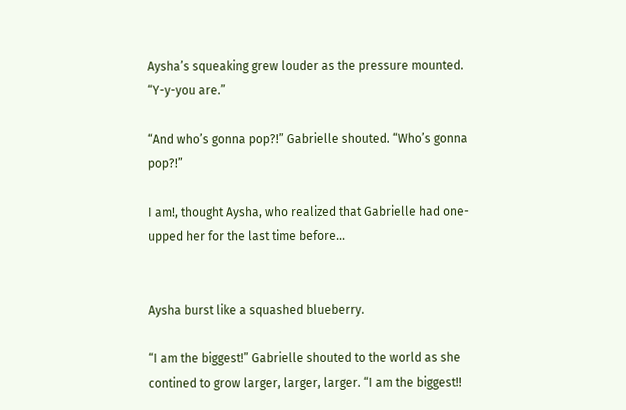Aysha’s squeaking grew louder as the pressure mounted. “Y-y-you are.”

“And who’s gonna pop?!” Gabrielle shouted. “Who’s gonna pop?!”

I am!, thought Aysha, who realized that Gabrielle had one-upped her for the last time before...


Aysha burst like a squashed blueberry.

“I am the biggest!” Gabrielle shouted to the world as she contined to grow larger, larger, larger. “I am the biggest!!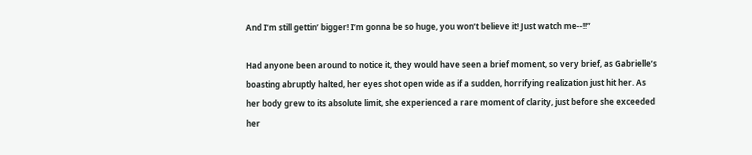And I’m still gettin’ bigger! I’m gonna be so huge, you won’t believe it! Just watch me--!!”

Had anyone been around to notice it, they would have seen a brief moment, so very brief, as Gabrielle’s boasting abruptly halted, her eyes shot open wide as if a sudden, horrifying realization just hit her. As her body grew to its absolute limit, she experienced a rare moment of clarity, just before she exceeded her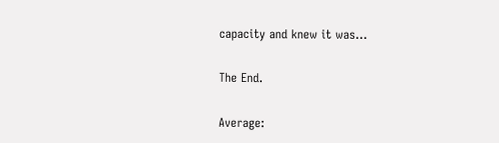capacity and knew it was…

The End.

Average: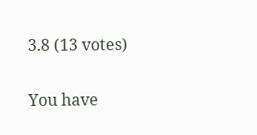3.8 (13 votes)

You have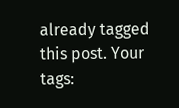already tagged this post. Your tags: